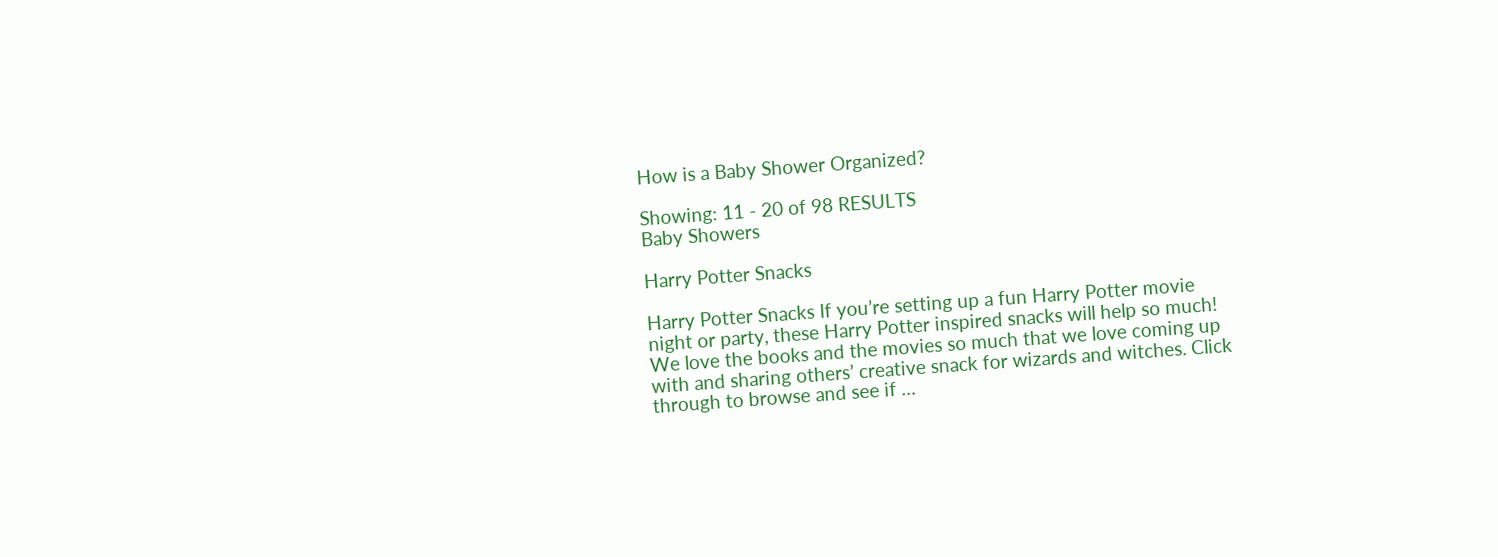How is a Baby Shower Organized?

Showing: 11 - 20 of 98 RESULTS
Baby Showers

Harry Potter Snacks

Harry Potter Snacks If you’re setting up a fun Harry Potter movie night or party, these Harry Potter inspired snacks will help so much! We love the books and the movies so much that we love coming up with and sharing others’ creative snack for wizards and witches. Click through to browse and see if …